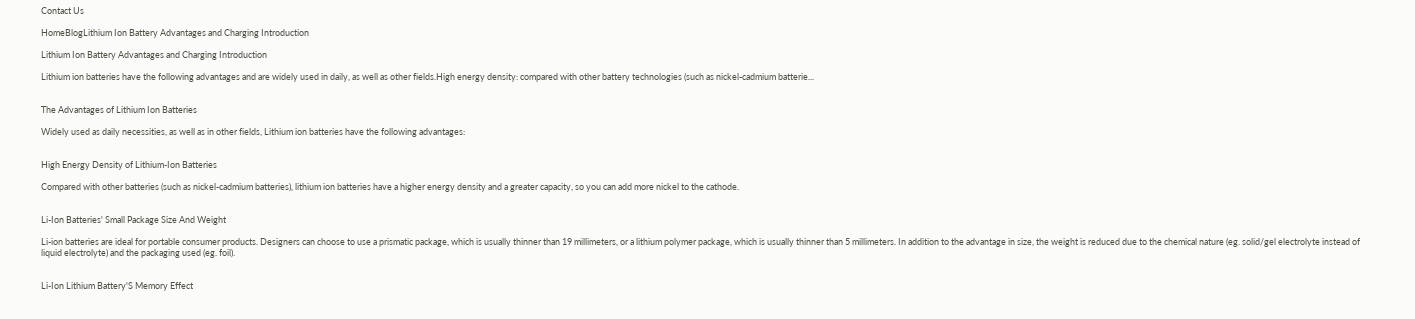Contact Us

HomeBlogLithium Ion Battery Advantages and Charging Introduction

Lithium Ion Battery Advantages and Charging Introduction

Lithium ion batteries have the following advantages and are widely used in daily, as well as other fields.High energy density: compared with other battery technologies (such as nickel-cadmium batterie...


The Advantages of Lithium Ion Batteries

Widely used as daily necessities, as well as in other fields, Lithium ion batteries have the following advantages:


High Energy Density of Lithium-Ion Batteries

Compared with other batteries (such as nickel-cadmium batteries), lithium ion batteries have a higher energy density and a greater capacity, so you can add more nickel to the cathode.


Li-Ion Batteries' Small Package Size And Weight

Li-ion batteries are ideal for portable consumer products. Designers can choose to use a prismatic package, which is usually thinner than 19 millimeters, or a lithium polymer package, which is usually thinner than 5 millimeters. In addition to the advantage in size, the weight is reduced due to the chemical nature (eg. solid/gel electrolyte instead of liquid electrolyte) and the packaging used (eg. foil).


Li-Ion Lithium Battery'S Memory Effect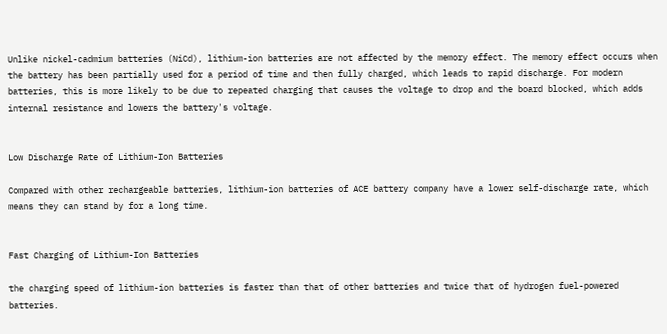Unlike nickel-cadmium batteries (NiCd), lithium-ion batteries are not affected by the memory effect. The memory effect occurs when the battery has been partially used for a period of time and then fully charged, which leads to rapid discharge. For modern batteries, this is more likely to be due to repeated charging that causes the voltage to drop and the board blocked, which adds internal resistance and lowers the battery's voltage.


Low Discharge Rate of Lithium-Ion Batteries

Compared with other rechargeable batteries, lithium-ion batteries of ACE battery company have a lower self-discharge rate, which means they can stand by for a long time.


Fast Charging of Lithium-Ion Batteries

the charging speed of lithium-ion batteries is faster than that of other batteries and twice that of hydrogen fuel-powered batteries.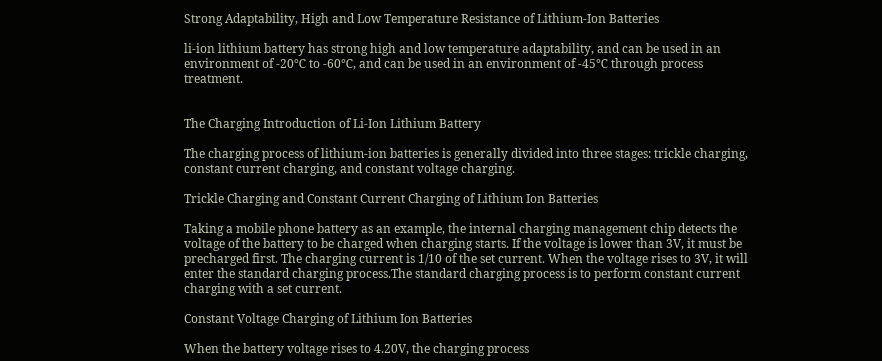Strong Adaptability, High and Low Temperature Resistance of Lithium-Ion Batteries

li-ion lithium battery has strong high and low temperature adaptability, and can be used in an environment of -20℃ to -60℃, and can be used in an environment of -45℃ through process treatment.


The Charging Introduction of Li-Ion Lithium Battery

The charging process of lithium-ion batteries is generally divided into three stages: trickle charging, constant current charging, and constant voltage charging.

Trickle Charging and Constant Current Charging of Lithium Ion Batteries

Taking a mobile phone battery as an example, the internal charging management chip detects the voltage of the battery to be charged when charging starts. If the voltage is lower than 3V, it must be precharged first. The charging current is 1/10 of the set current. When the voltage rises to 3V, it will enter the standard charging process.The standard charging process is to perform constant current charging with a set current.

Constant Voltage Charging of Lithium Ion Batteries

When the battery voltage rises to 4.20V, the charging process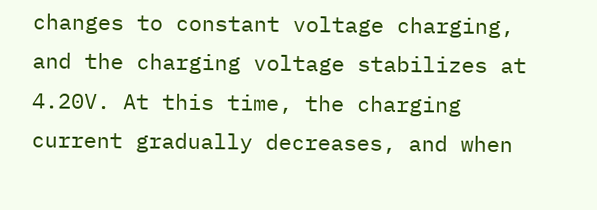changes to constant voltage charging, and the charging voltage stabilizes at 4.20V. At this time, the charging current gradually decreases, and when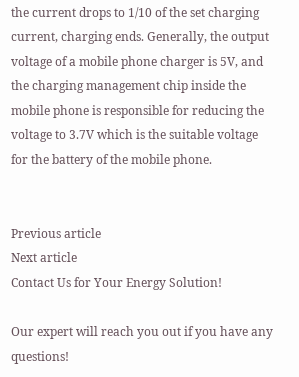the current drops to 1/10 of the set charging current, charging ends. Generally, the output voltage of a mobile phone charger is 5V, and the charging management chip inside the mobile phone is responsible for reducing the voltage to 3.7V which is the suitable voltage for the battery of the mobile phone.


Previous article
Next article
Contact Us for Your Energy Solution!

Our expert will reach you out if you have any questions!